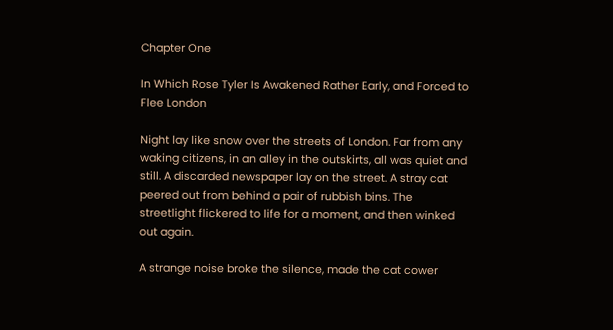Chapter One

In Which Rose Tyler Is Awakened Rather Early, and Forced to Flee London

Night lay like snow over the streets of London. Far from any waking citizens, in an alley in the outskirts, all was quiet and still. A discarded newspaper lay on the street. A stray cat peered out from behind a pair of rubbish bins. The streetlight flickered to life for a moment, and then winked out again.

A strange noise broke the silence, made the cat cower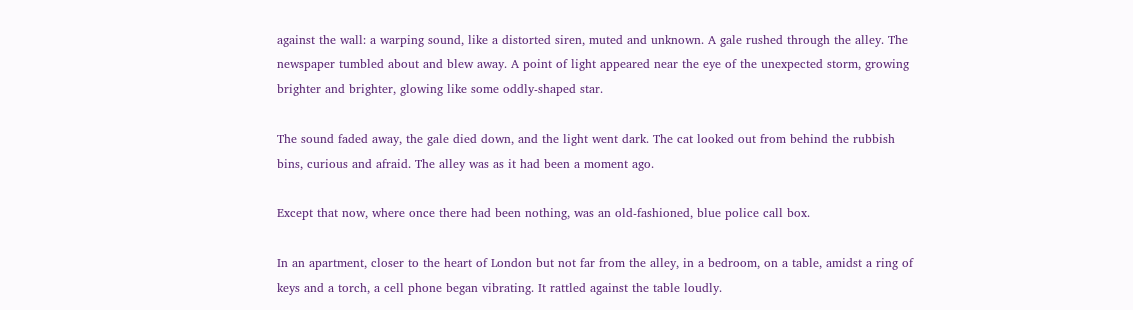against the wall: a warping sound, like a distorted siren, muted and unknown. A gale rushed through the alley. The newspaper tumbled about and blew away. A point of light appeared near the eye of the unexpected storm, growing brighter and brighter, glowing like some oddly-shaped star.

The sound faded away, the gale died down, and the light went dark. The cat looked out from behind the rubbish bins, curious and afraid. The alley was as it had been a moment ago.

Except that now, where once there had been nothing, was an old-fashioned, blue police call box.

In an apartment, closer to the heart of London but not far from the alley, in a bedroom, on a table, amidst a ring of keys and a torch, a cell phone began vibrating. It rattled against the table loudly.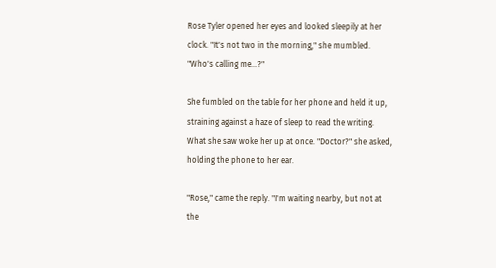Rose Tyler opened her eyes and looked sleepily at her clock. "It's not two in the morning," she mumbled. "Who's calling me...?"

She fumbled on the table for her phone and held it up, straining against a haze of sleep to read the writing. What she saw woke her up at once. "Doctor?" she asked, holding the phone to her ear.

"Rose," came the reply. "I'm waiting nearby, but not at the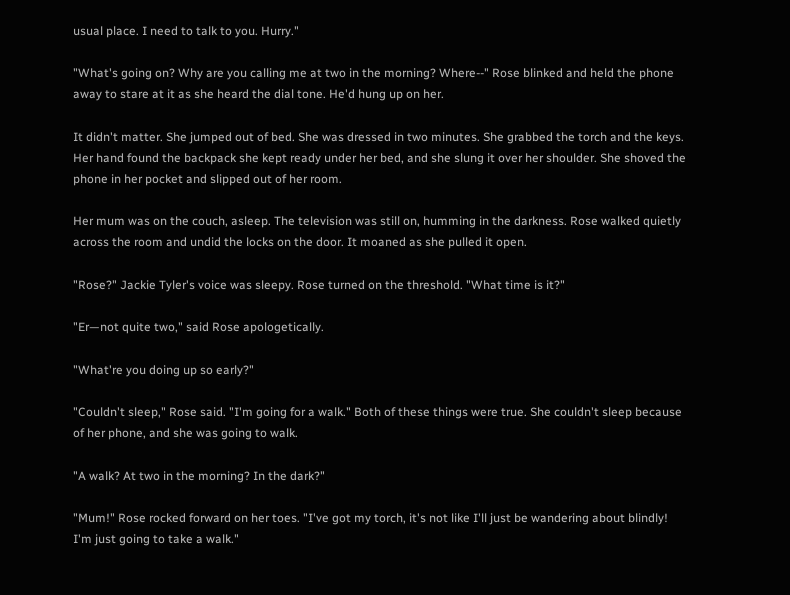usual place. I need to talk to you. Hurry."

"What's going on? Why are you calling me at two in the morning? Where--" Rose blinked and held the phone away to stare at it as she heard the dial tone. He'd hung up on her.

It didn't matter. She jumped out of bed. She was dressed in two minutes. She grabbed the torch and the keys. Her hand found the backpack she kept ready under her bed, and she slung it over her shoulder. She shoved the phone in her pocket and slipped out of her room.

Her mum was on the couch, asleep. The television was still on, humming in the darkness. Rose walked quietly across the room and undid the locks on the door. It moaned as she pulled it open.

"Rose?" Jackie Tyler's voice was sleepy. Rose turned on the threshold. "What time is it?"

"Er—not quite two," said Rose apologetically.

"What're you doing up so early?"

"Couldn't sleep," Rose said. "I'm going for a walk." Both of these things were true. She couldn't sleep because of her phone, and she was going to walk.

"A walk? At two in the morning? In the dark?"

"Mum!" Rose rocked forward on her toes. "I've got my torch, it's not like I'll just be wandering about blindly! I'm just going to take a walk."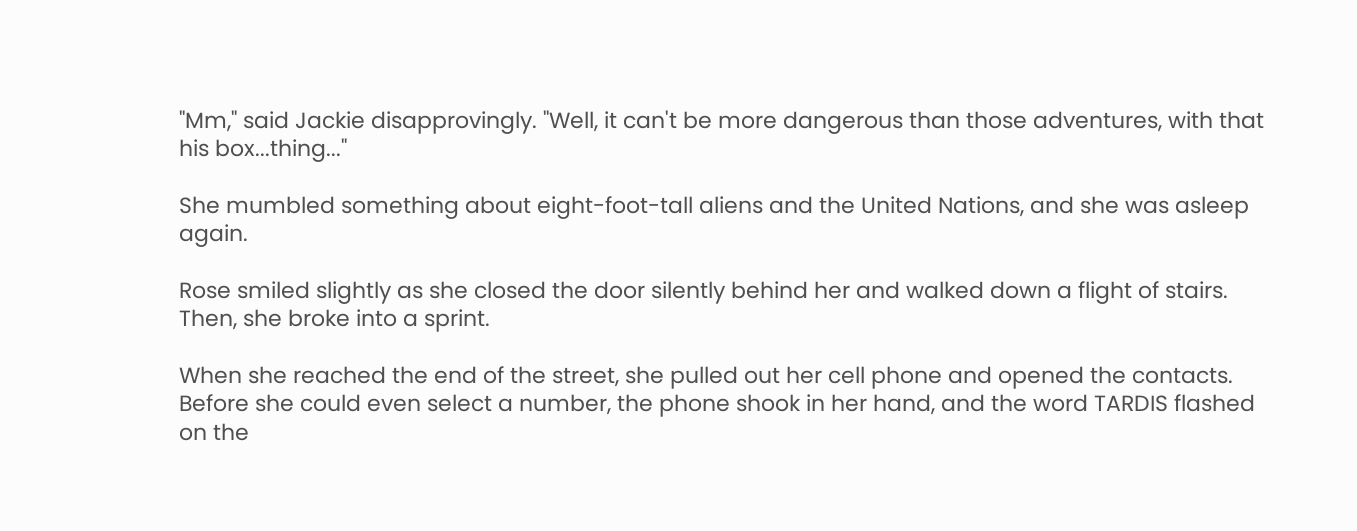"Mm," said Jackie disapprovingly. "Well, it can't be more dangerous than those adventures, with that his box...thing..."

She mumbled something about eight-foot-tall aliens and the United Nations, and she was asleep again.

Rose smiled slightly as she closed the door silently behind her and walked down a flight of stairs. Then, she broke into a sprint.

When she reached the end of the street, she pulled out her cell phone and opened the contacts. Before she could even select a number, the phone shook in her hand, and the word TARDIS flashed on the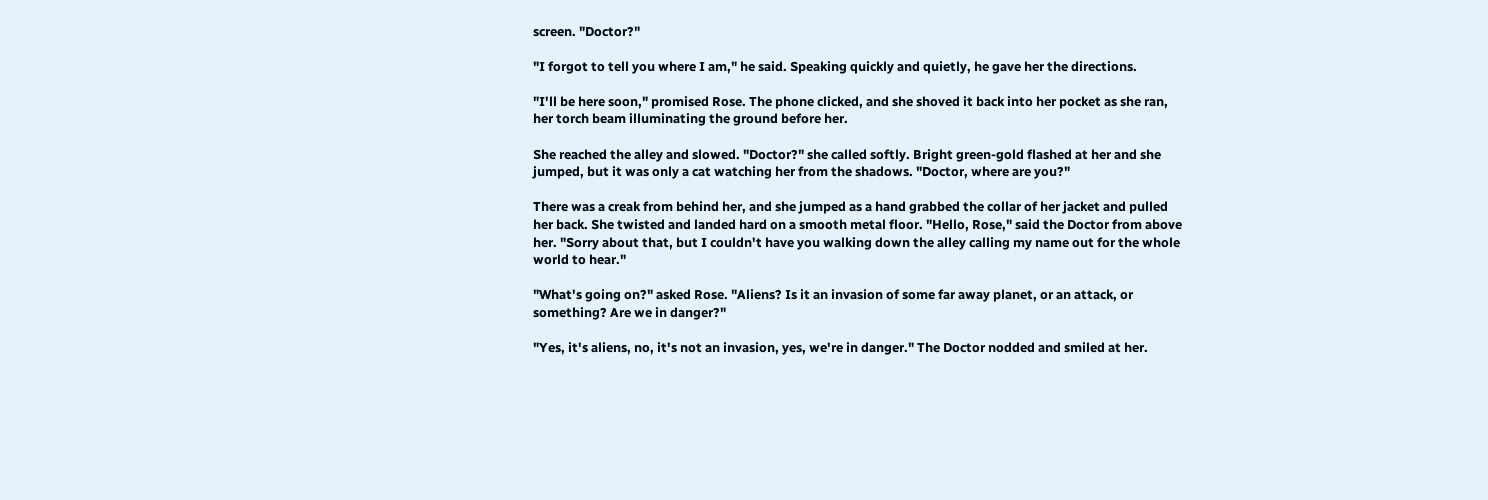screen. "Doctor?"

"I forgot to tell you where I am," he said. Speaking quickly and quietly, he gave her the directions.

"I'll be here soon," promised Rose. The phone clicked, and she shoved it back into her pocket as she ran, her torch beam illuminating the ground before her.

She reached the alley and slowed. "Doctor?" she called softly. Bright green-gold flashed at her and she jumped, but it was only a cat watching her from the shadows. "Doctor, where are you?"

There was a creak from behind her, and she jumped as a hand grabbed the collar of her jacket and pulled her back. She twisted and landed hard on a smooth metal floor. "Hello, Rose," said the Doctor from above her. "Sorry about that, but I couldn't have you walking down the alley calling my name out for the whole world to hear."

"What's going on?" asked Rose. "Aliens? Is it an invasion of some far away planet, or an attack, or something? Are we in danger?"

"Yes, it's aliens, no, it's not an invasion, yes, we're in danger." The Doctor nodded and smiled at her.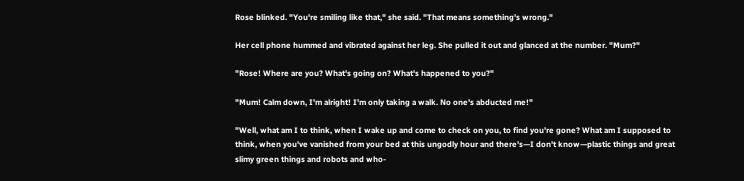Rose blinked. "You're smiling like that," she said. "That means something's wrong."

Her cell phone hummed and vibrated against her leg. She pulled it out and glanced at the number. "Mum?"

"Rose! Where are you? What's going on? What's happened to you?"

"Mum! Calm down, I'm alright! I'm only taking a walk. No one's abducted me!"

"Well, what am I to think, when I wake up and come to check on you, to find you're gone? What am I supposed to think, when you've vanished from your bed at this ungodly hour and there's—I don't know—plastic things and great slimy green things and robots and who-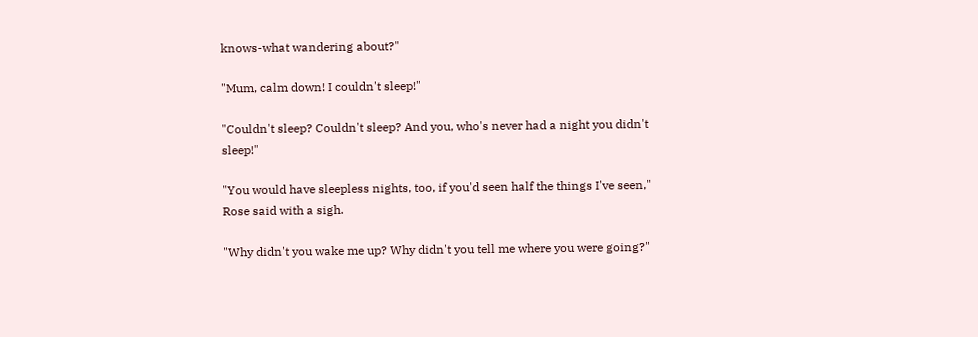knows-what wandering about?"

"Mum, calm down! I couldn't sleep!"

"Couldn't sleep? Couldn't sleep? And you, who's never had a night you didn't sleep!"

"You would have sleepless nights, too, if you'd seen half the things I've seen," Rose said with a sigh.

"Why didn't you wake me up? Why didn't you tell me where you were going?"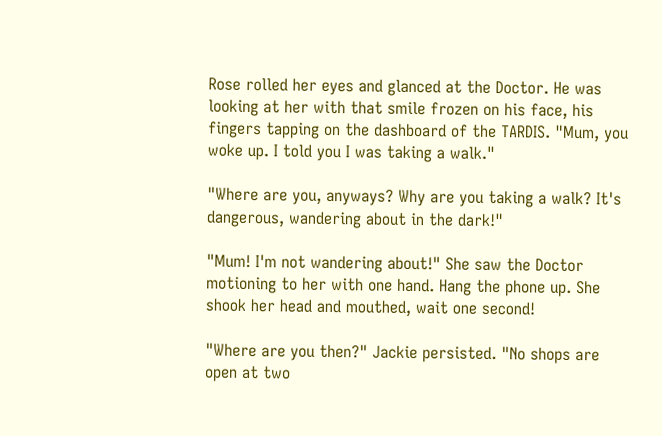Rose rolled her eyes and glanced at the Doctor. He was looking at her with that smile frozen on his face, his fingers tapping on the dashboard of the TARDIS. "Mum, you woke up. I told you I was taking a walk."

"Where are you, anyways? Why are you taking a walk? It's dangerous, wandering about in the dark!"

"Mum! I'm not wandering about!" She saw the Doctor motioning to her with one hand. Hang the phone up. She shook her head and mouthed, wait one second!

"Where are you then?" Jackie persisted. "No shops are open at two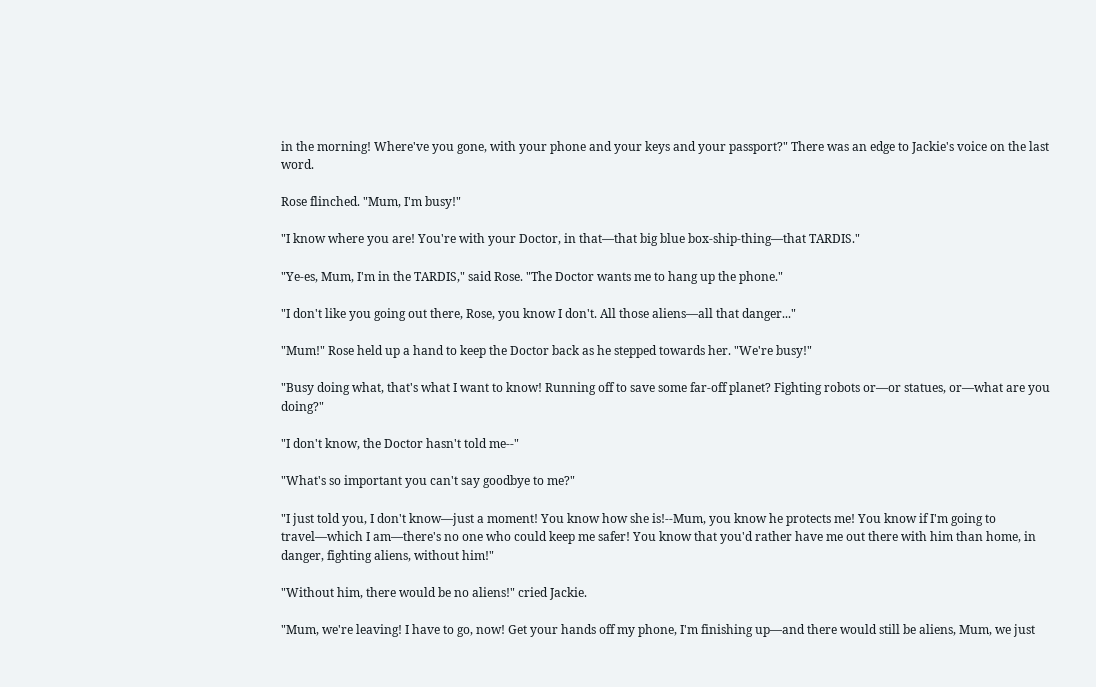in the morning! Where've you gone, with your phone and your keys and your passport?" There was an edge to Jackie's voice on the last word.

Rose flinched. "Mum, I'm busy!"

"I know where you are! You're with your Doctor, in that—that big blue box-ship-thing—that TARDIS."

"Ye-es, Mum, I'm in the TARDIS," said Rose. "The Doctor wants me to hang up the phone."

"I don't like you going out there, Rose, you know I don't. All those aliens—all that danger..."

"Mum!" Rose held up a hand to keep the Doctor back as he stepped towards her. "We're busy!"

"Busy doing what, that's what I want to know! Running off to save some far-off planet? Fighting robots or—or statues, or—what are you doing?"

"I don't know, the Doctor hasn't told me--"

"What's so important you can't say goodbye to me?"

"I just told you, I don't know—just a moment! You know how she is!--Mum, you know he protects me! You know if I'm going to travel—which I am—there's no one who could keep me safer! You know that you'd rather have me out there with him than home, in danger, fighting aliens, without him!"

"Without him, there would be no aliens!" cried Jackie.

"Mum, we're leaving! I have to go, now! Get your hands off my phone, I'm finishing up—and there would still be aliens, Mum, we just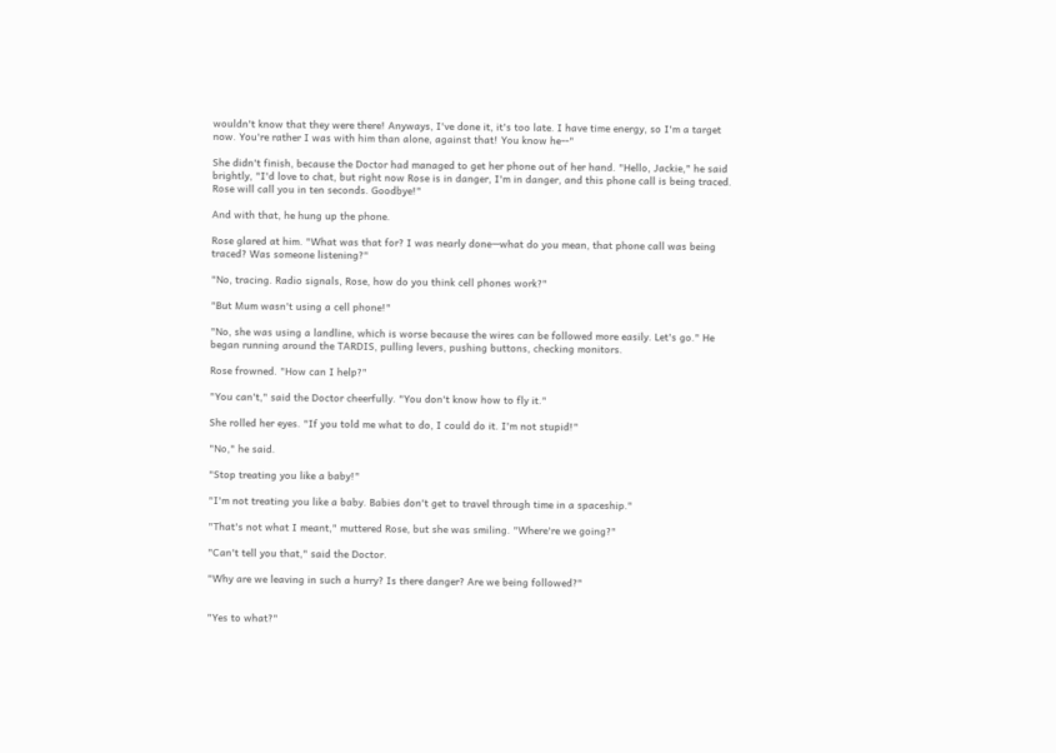wouldn't know that they were there! Anyways, I've done it, it's too late. I have time energy, so I'm a target now. You're rather I was with him than alone, against that! You know he--"

She didn't finish, because the Doctor had managed to get her phone out of her hand. "Hello, Jackie," he said brightly, "I'd love to chat, but right now Rose is in danger, I'm in danger, and this phone call is being traced. Rose will call you in ten seconds. Goodbye!"

And with that, he hung up the phone.

Rose glared at him. "What was that for? I was nearly done—what do you mean, that phone call was being traced? Was someone listening?"

"No, tracing. Radio signals, Rose, how do you think cell phones work?"

"But Mum wasn't using a cell phone!"

"No, she was using a landline, which is worse because the wires can be followed more easily. Let's go." He began running around the TARDIS, pulling levers, pushing buttons, checking monitors.

Rose frowned. "How can I help?"

"You can't," said the Doctor cheerfully. "You don't know how to fly it."

She rolled her eyes. "If you told me what to do, I could do it. I'm not stupid!"

"No," he said.

"Stop treating you like a baby!"

"I'm not treating you like a baby. Babies don't get to travel through time in a spaceship."

"That's not what I meant," muttered Rose, but she was smiling. "Where're we going?"

"Can't tell you that," said the Doctor.

"Why are we leaving in such a hurry? Is there danger? Are we being followed?"


"Yes to what?"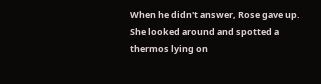When he didn't answer, Rose gave up. She looked around and spotted a thermos lying on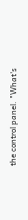the control panel. "What's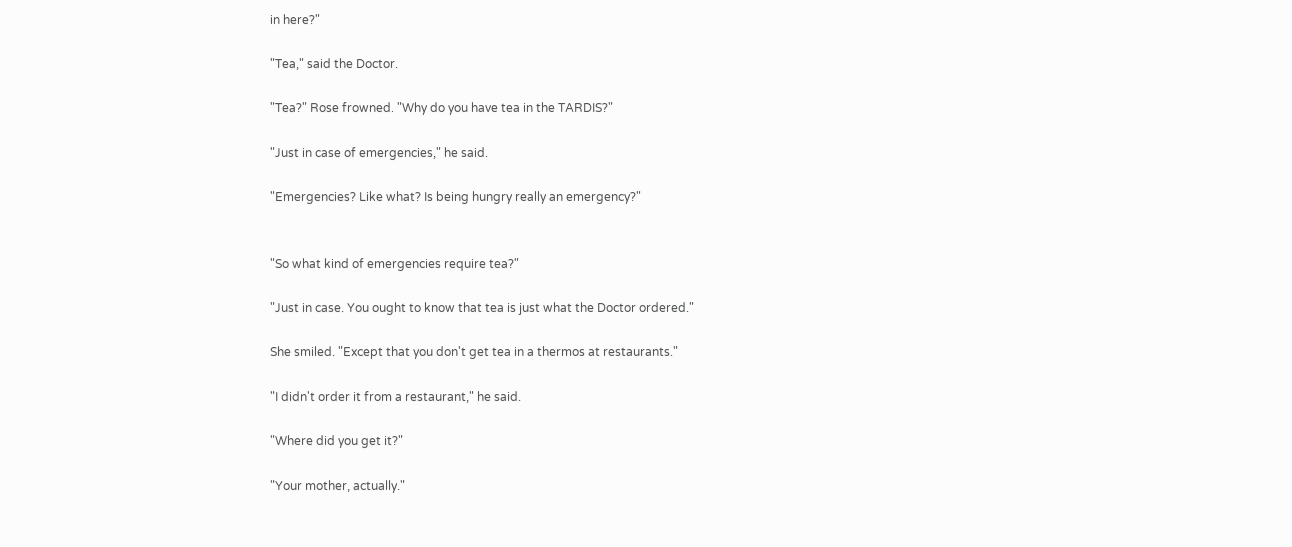in here?"

"Tea," said the Doctor.

"Tea?" Rose frowned. "Why do you have tea in the TARDIS?"

"Just in case of emergencies," he said.

"Emergencies? Like what? Is being hungry really an emergency?"


"So what kind of emergencies require tea?"

"Just in case. You ought to know that tea is just what the Doctor ordered."

She smiled. "Except that you don't get tea in a thermos at restaurants."

"I didn't order it from a restaurant," he said.

"Where did you get it?"

"Your mother, actually."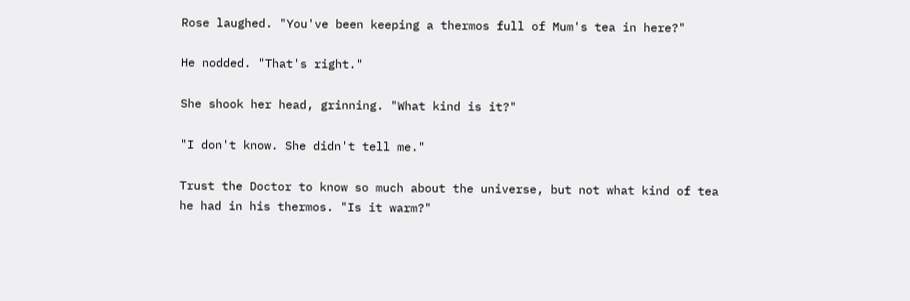Rose laughed. "You've been keeping a thermos full of Mum's tea in here?"

He nodded. "That's right."

She shook her head, grinning. "What kind is it?"

"I don't know. She didn't tell me."

Trust the Doctor to know so much about the universe, but not what kind of tea he had in his thermos. "Is it warm?"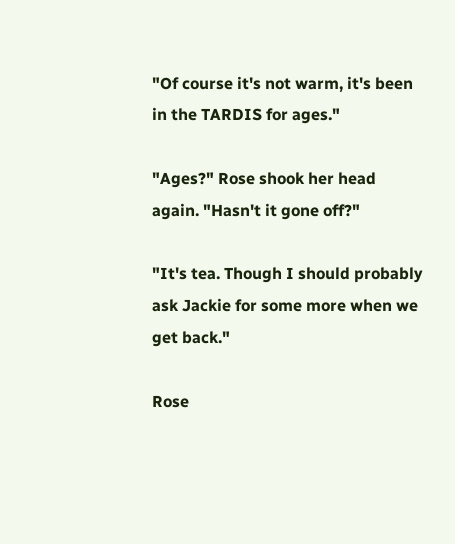"Of course it's not warm, it's been in the TARDIS for ages."

"Ages?" Rose shook her head again. "Hasn't it gone off?"

"It's tea. Though I should probably ask Jackie for some more when we get back."

Rose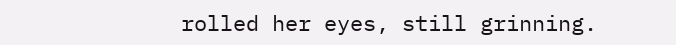rolled her eyes, still grinning.